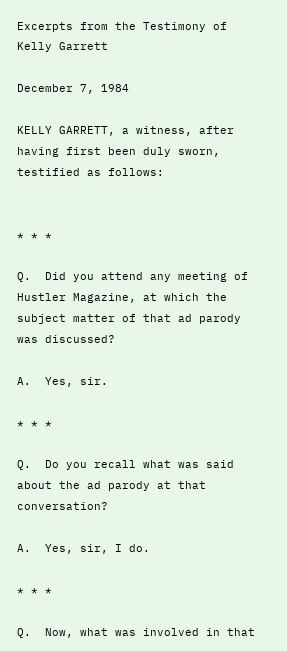Excerpts from the Testimony of Kelly Garrett

December 7, 1984

KELLY GARRETT, a witness, after having first been duly sworn, testified as follows:


* * *

Q.  Did you attend any meeting of Hustler Magazine, at which the subject matter of that ad parody was discussed?

A.  Yes, sir.

* * *

Q.  Do you recall what was said about the ad parody at that conversation?

A.  Yes, sir, I do.

* * *

Q.  Now, what was involved in that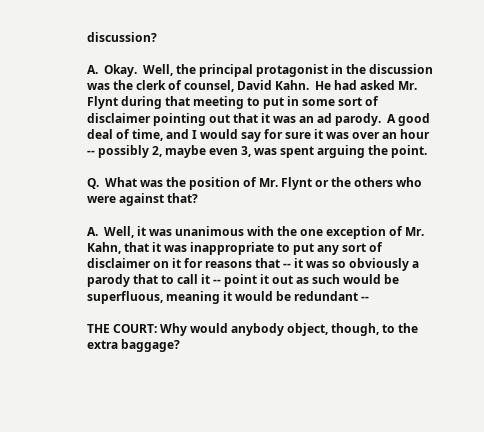discussion?

A.  Okay.  Well, the principal protagonist in the discussion was the clerk of counsel, David Kahn.  He had asked Mr. Flynt during that meeting to put in some sort of disclaimer pointing out that it was an ad parody.  A good deal of time, and I would say for sure it was over an hour -- possibly 2, maybe even 3, was spent arguing the point.

Q.  What was the position of Mr. Flynt or the others who were against that?

A.  Well, it was unanimous with the one exception of Mr. Kahn, that it was inappropriate to put any sort of disclaimer on it for reasons that -- it was so obviously a parody that to call it -- point it out as such would be superfluous, meaning it would be redundant --

THE COURT: Why would anybody object, though, to the extra baggage?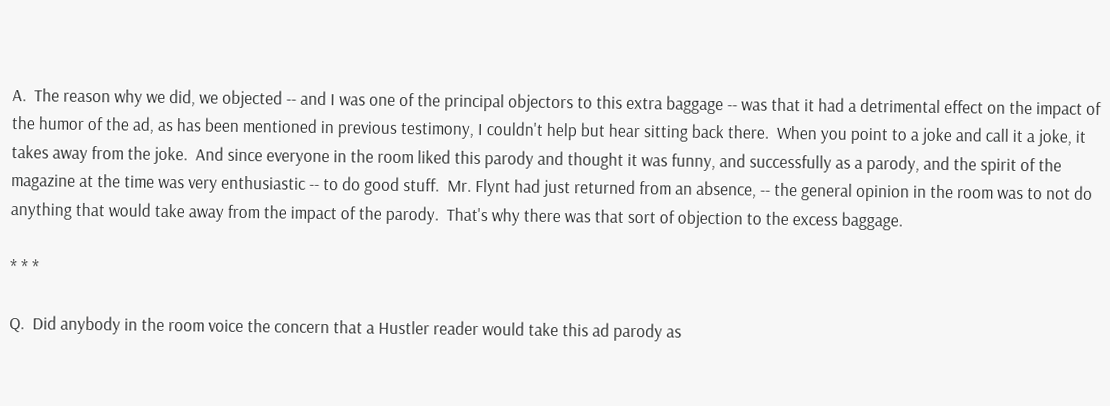A.  The reason why we did, we objected -- and I was one of the principal objectors to this extra baggage -- was that it had a detrimental effect on the impact of the humor of the ad, as has been mentioned in previous testimony, I couldn't help but hear sitting back there.  When you point to a joke and call it a joke, it takes away from the joke.  And since everyone in the room liked this parody and thought it was funny, and successfully as a parody, and the spirit of the magazine at the time was very enthusiastic -- to do good stuff.  Mr. Flynt had just returned from an absence, -- the general opinion in the room was to not do anything that would take away from the impact of the parody.  That's why there was that sort of objection to the excess baggage.

* * *

Q.  Did anybody in the room voice the concern that a Hustler reader would take this ad parody as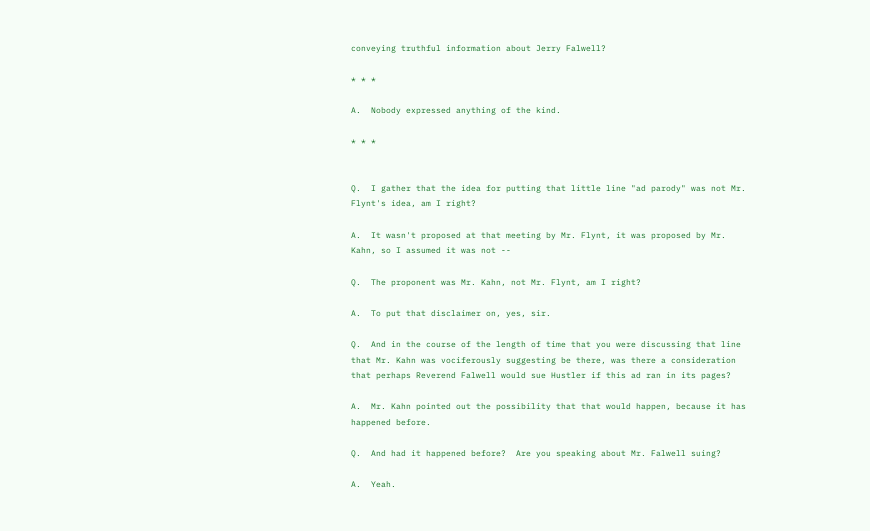conveying truthful information about Jerry Falwell?

* * *

A.  Nobody expressed anything of the kind.

* * *


Q.  I gather that the idea for putting that little line "ad parody" was not Mr. Flynt's idea, am I right?

A.  It wasn't proposed at that meeting by Mr. Flynt, it was proposed by Mr. Kahn, so I assumed it was not --

Q.  The proponent was Mr. Kahn, not Mr. Flynt, am I right?

A.  To put that disclaimer on, yes, sir.

Q.  And in the course of the length of time that you were discussing that line that Mr. Kahn was vociferously suggesting be there, was there a consideration that perhaps Reverend Falwell would sue Hustler if this ad ran in its pages?

A.  Mr. Kahn pointed out the possibility that that would happen, because it has happened before.

Q.  And had it happened before?  Are you speaking about Mr. Falwell suing?

A.  Yeah.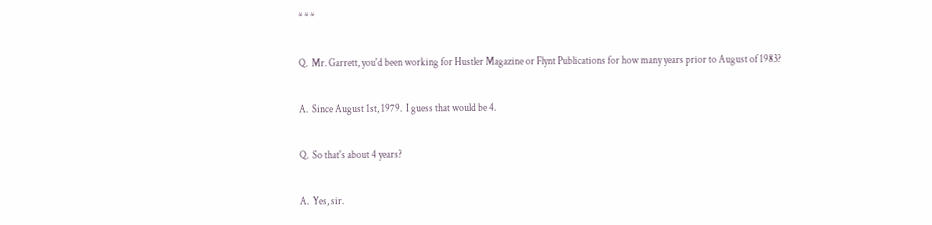* * *

Q.  Mr. Garrett, you'd been working for Hustler Magazine or Flynt Publications for how many years prior to August of 1983?

A.  Since August 1st, 1979.  I guess that would be 4.

Q.  So that's about 4 years?

A.  Yes, sir.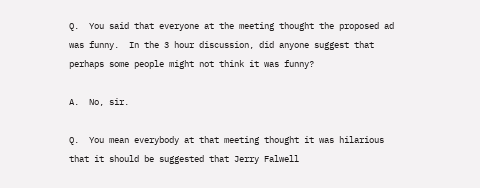Q.  You said that everyone at the meeting thought the proposed ad was funny.  In the 3 hour discussion, did anyone suggest that perhaps some people might not think it was funny?

A.  No, sir.

Q.  You mean everybody at that meeting thought it was hilarious that it should be suggested that Jerry Falwell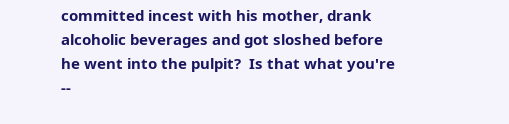committed incest with his mother, drank alcoholic beverages and got sloshed before he went into the pulpit?  Is that what you're --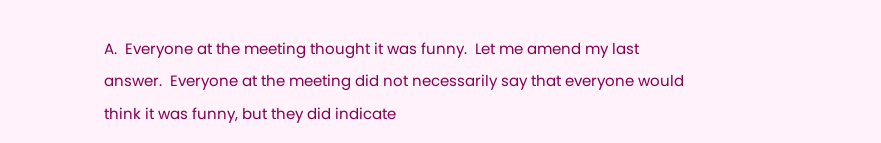A.  Everyone at the meeting thought it was funny.  Let me amend my last answer.  Everyone at the meeting did not necessarily say that everyone would think it was funny, but they did indicate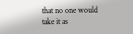that no one would take it as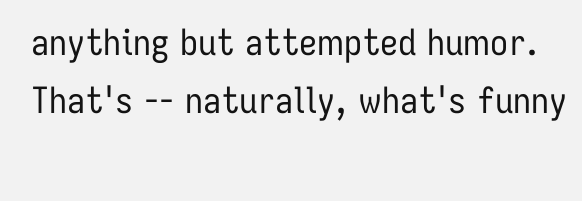anything but attempted humor.  That's -- naturally, what's funny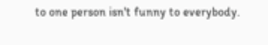to one person isn't funny to everybody.